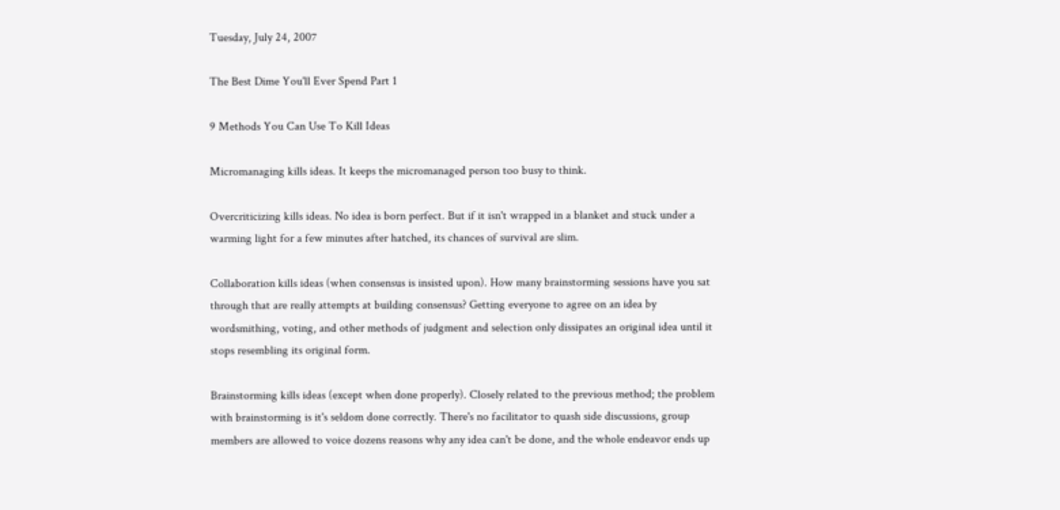Tuesday, July 24, 2007

The Best Dime You'll Ever Spend Part 1

9 Methods You Can Use To Kill Ideas

Micromanaging kills ideas. It keeps the micromanaged person too busy to think.

Overcriticizing kills ideas. No idea is born perfect. But if it isn't wrapped in a blanket and stuck under a warming light for a few minutes after hatched, its chances of survival are slim.

Collaboration kills ideas (when consensus is insisted upon). How many brainstorming sessions have you sat through that are really attempts at building consensus? Getting everyone to agree on an idea by wordsmithing, voting, and other methods of judgment and selection only dissipates an original idea until it stops resembling its original form.

Brainstorming kills ideas (except when done properly). Closely related to the previous method; the problem with brainstorming is it's seldom done correctly. There's no facilitator to quash side discussions, group members are allowed to voice dozens reasons why any idea can't be done, and the whole endeavor ends up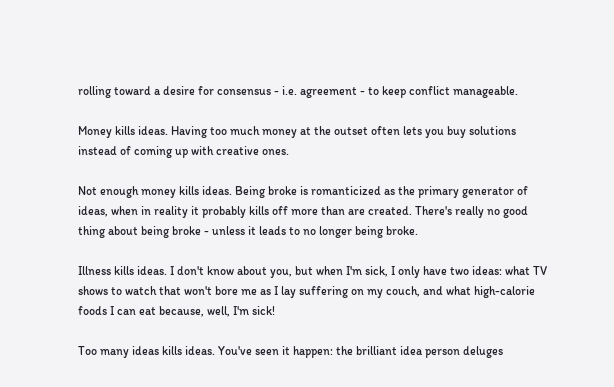rolling toward a desire for consensus - i.e. agreement - to keep conflict manageable.

Money kills ideas. Having too much money at the outset often lets you buy solutions instead of coming up with creative ones.

Not enough money kills ideas. Being broke is romanticized as the primary generator of ideas, when in reality it probably kills off more than are created. There's really no good thing about being broke - unless it leads to no longer being broke.

Illness kills ideas. I don't know about you, but when I'm sick, I only have two ideas: what TV shows to watch that won't bore me as I lay suffering on my couch, and what high-calorie foods I can eat because, well, I'm sick!

Too many ideas kills ideas. You've seen it happen: the brilliant idea person deluges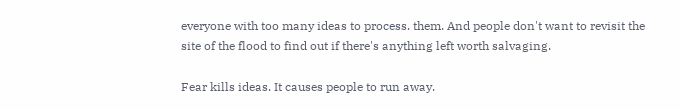everyone with too many ideas to process. them. And people don't want to revisit the site of the flood to find out if there's anything left worth salvaging.

Fear kills ideas. It causes people to run away.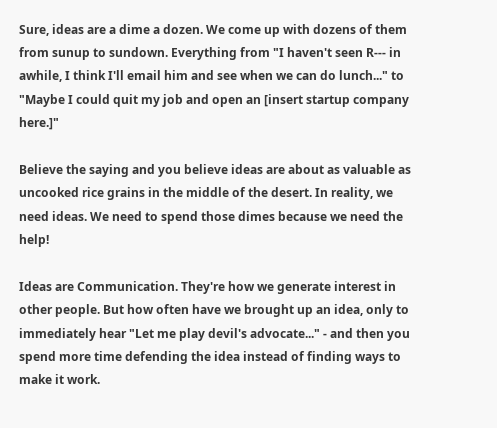Sure, ideas are a dime a dozen. We come up with dozens of them from sunup to sundown. Everything from "I haven't seen R--- in awhile, I think I'll email him and see when we can do lunch..." to "Maybe I could quit my job and open an [insert startup company here.]"

Believe the saying and you believe ideas are about as valuable as uncooked rice grains in the middle of the desert. In reality, we need ideas. We need to spend those dimes because we need the help!

Ideas are Communication. They're how we generate interest in other people. But how often have we brought up an idea, only to immediately hear "Let me play devil's advocate..." - and then you spend more time defending the idea instead of finding ways to make it work.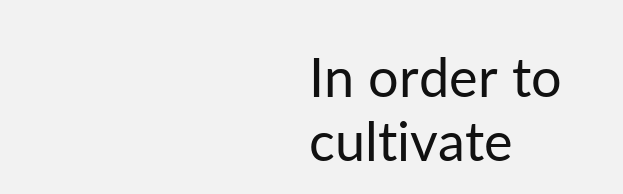In order to cultivate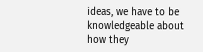ideas, we have to be knowledgeable about how they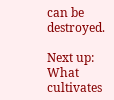can be destroyed.

Next up: What cultivates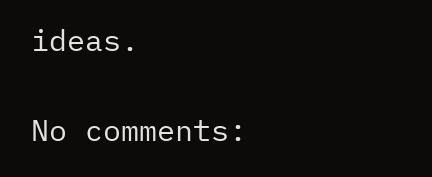ideas.

No comments: